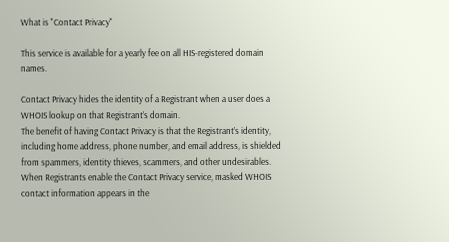What is "Contact Privacy"

This service is available for a yearly fee on all HIS-registered domain names.

Contact Privacy hides the identity of a Registrant when a user does a WHOIS lookup on that Registrant’s domain.
The benefit of having Contact Privacy is that the Registrant’s identity, including home address, phone number, and email address, is shielded from spammers, identity thieves, scammers, and other undesirables. When Registrants enable the Contact Privacy service, masked WHOIS contact information appears in the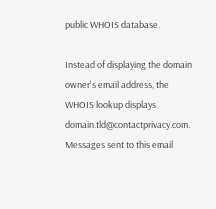public WHOIS database.

Instead of displaying the domain owner's email address, the WHOIS lookup displays domain.tld@contactprivacy.com. Messages sent to this email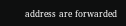address are forwarded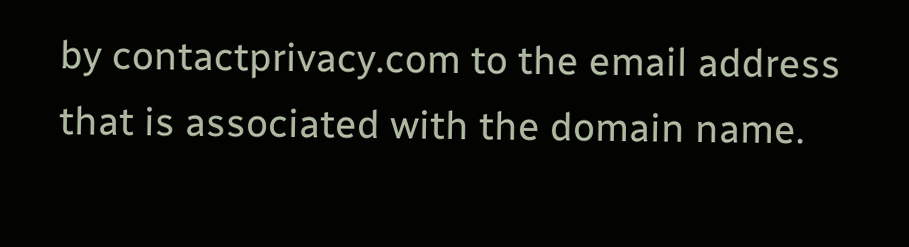by contactprivacy.com to the email address that is associated with the domain name.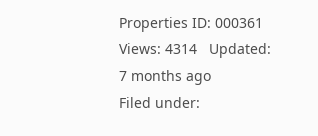Properties ID: 000361   Views: 4314   Updated: 7 months ago
Filed under: